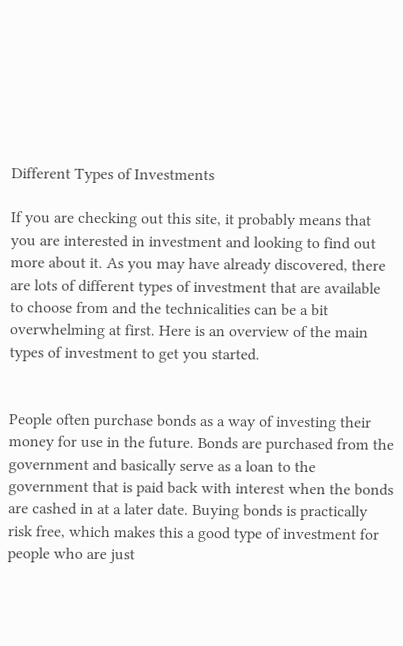Different Types of Investments

If you are checking out this site, it probably means that you are interested in investment and looking to find out more about it. As you may have already discovered, there are lots of different types of investment that are available to choose from and the technicalities can be a bit overwhelming at first. Here is an overview of the main types of investment to get you started.


People often purchase bonds as a way of investing their money for use in the future. Bonds are purchased from the government and basically serve as a loan to the government that is paid back with interest when the bonds are cashed in at a later date. Buying bonds is practically risk free, which makes this a good type of investment for people who are just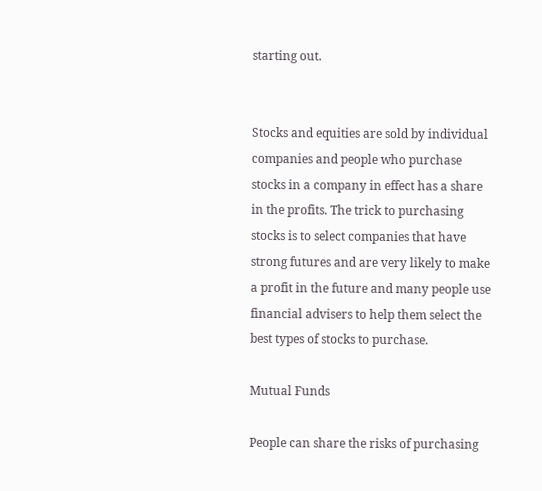starting out.


Stocks and equities are sold by individual companies and people who purchase stocks in a company in effect has a share in the profits. The trick to purchasing stocks is to select companies that have strong futures and are very likely to make a profit in the future and many people use financial advisers to help them select the best types of stocks to purchase.

Mutual Funds

People can share the risks of purchasing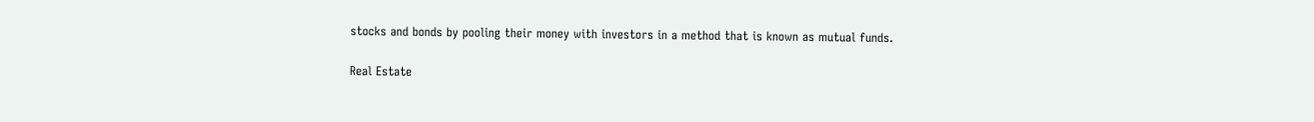stocks and bonds by pooling their money with investors in a method that is known as mutual funds.

Real Estate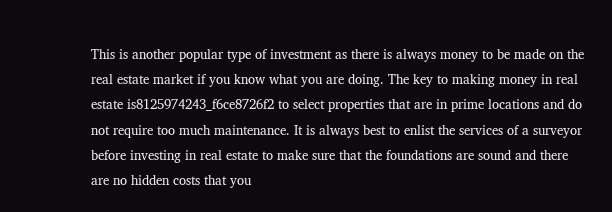This is another popular type of investment as there is always money to be made on the real estate market if you know what you are doing. The key to making money in real estate is8125974243_f6ce8726f2 to select properties that are in prime locations and do not require too much maintenance. It is always best to enlist the services of a surveyor before investing in real estate to make sure that the foundations are sound and there are no hidden costs that you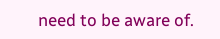need to be aware of.